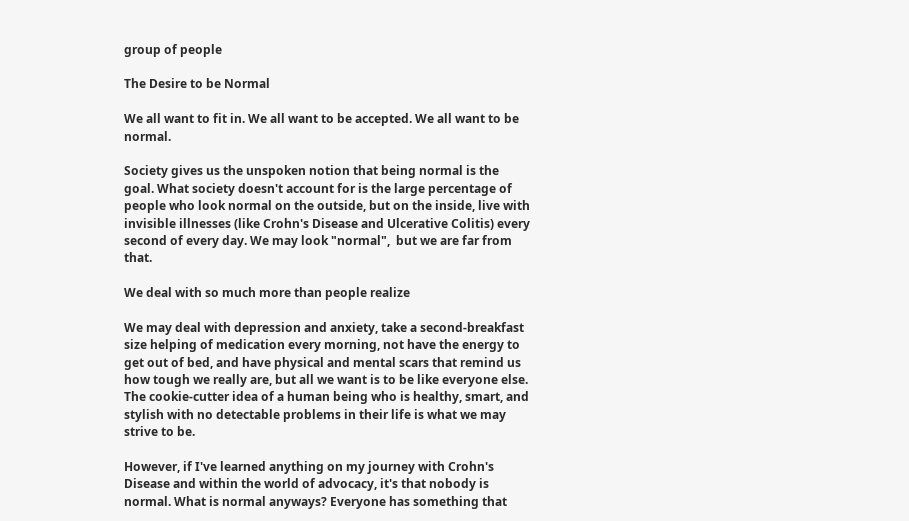group of people

The Desire to be Normal

We all want to fit in. We all want to be accepted. We all want to be normal.

Society gives us the unspoken notion that being normal is the goal. What society doesn't account for is the large percentage of people who look normal on the outside, but on the inside, live with invisible illnesses (like Crohn's Disease and Ulcerative Colitis) every second of every day. We may look "normal",  but we are far from that.

We deal with so much more than people realize

We may deal with depression and anxiety, take a second-breakfast size helping of medication every morning, not have the energy to get out of bed, and have physical and mental scars that remind us how tough we really are, but all we want is to be like everyone else. The cookie-cutter idea of a human being who is healthy, smart, and stylish with no detectable problems in their life is what we may strive to be.

However, if I've learned anything on my journey with Crohn's Disease and within the world of advocacy, it's that nobody is normal. What is normal anyways? Everyone has something that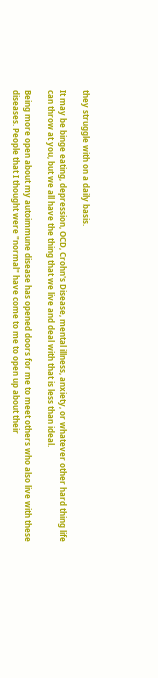they struggle with on a daily basis.

It may be binge eating, depression, OCD, Crohn's Disease, mental illness, anxiety, or whatever other hard thing life can throw at you, but we all have the thing that we live and deal with that is less than ideal.

Being more open about my autoimmune disease has opened doors for me to meet others who also live with these diseases. People that I thought were "normal" have come to me to open up about their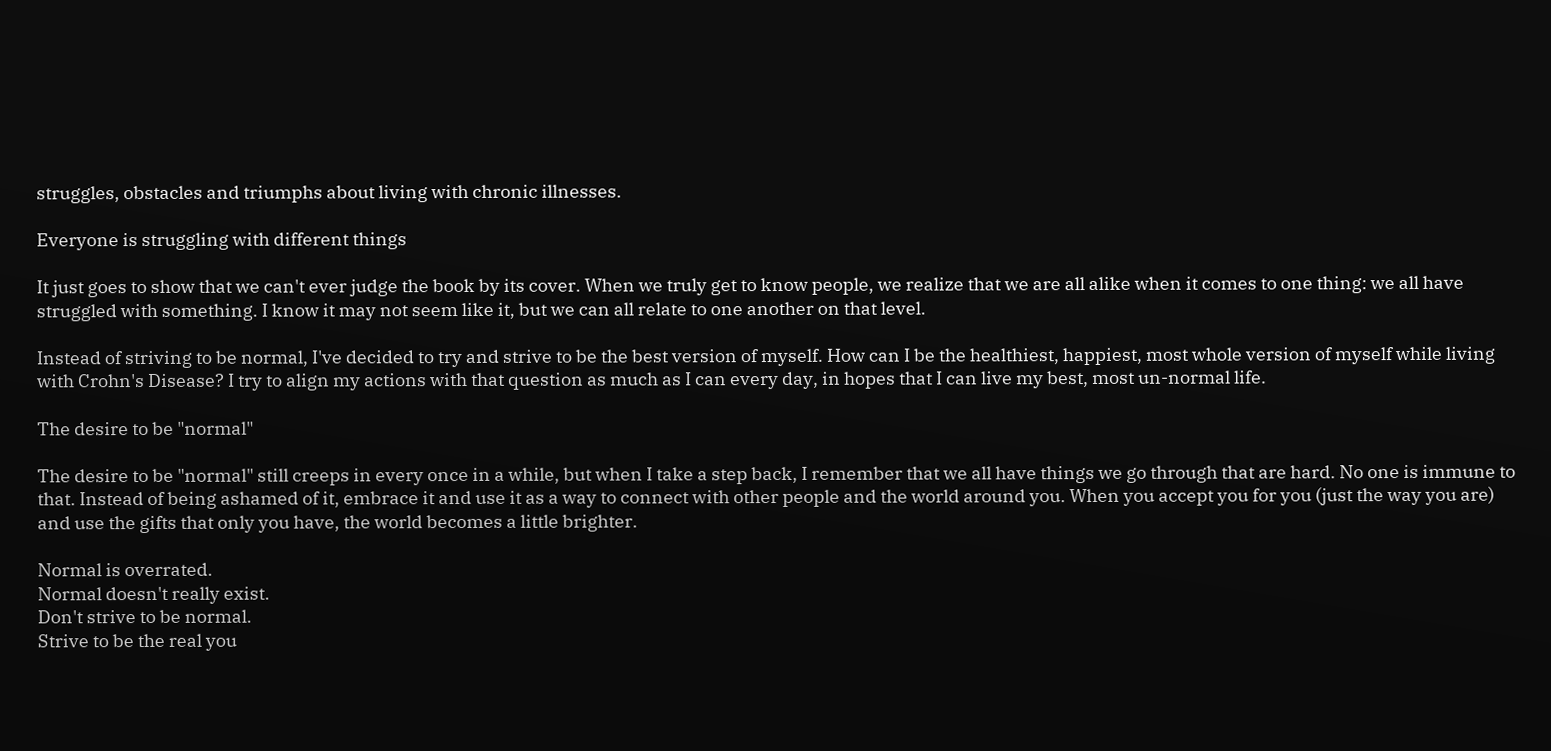struggles, obstacles and triumphs about living with chronic illnesses.

Everyone is struggling with different things

It just goes to show that we can't ever judge the book by its cover. When we truly get to know people, we realize that we are all alike when it comes to one thing: we all have struggled with something. I know it may not seem like it, but we can all relate to one another on that level.

Instead of striving to be normal, I've decided to try and strive to be the best version of myself. How can I be the healthiest, happiest, most whole version of myself while living with Crohn's Disease? I try to align my actions with that question as much as I can every day, in hopes that I can live my best, most un-normal life.

The desire to be "normal"

The desire to be "normal" still creeps in every once in a while, but when I take a step back, I remember that we all have things we go through that are hard. No one is immune to that. Instead of being ashamed of it, embrace it and use it as a way to connect with other people and the world around you. When you accept you for you (just the way you are) and use the gifts that only you have, the world becomes a little brighter.

Normal is overrated.
Normal doesn't really exist.
Don't strive to be normal.
Strive to be the real you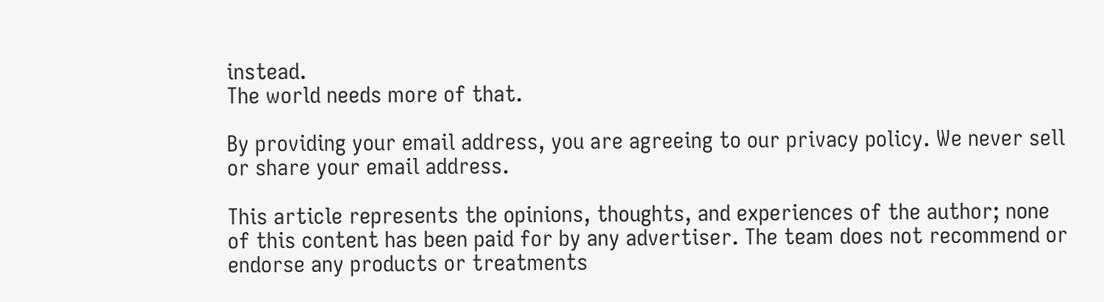instead.
The world needs more of that.

By providing your email address, you are agreeing to our privacy policy. We never sell or share your email address.

This article represents the opinions, thoughts, and experiences of the author; none of this content has been paid for by any advertiser. The team does not recommend or endorse any products or treatments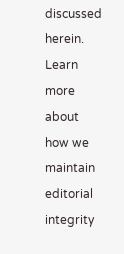discussed herein. Learn more about how we maintain editorial integrity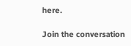here.

Join the conversation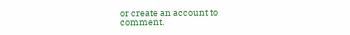or create an account to comment.